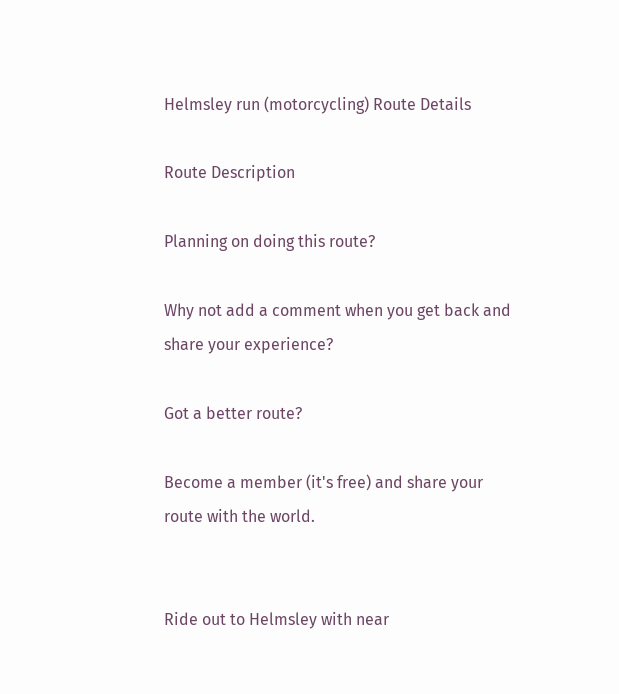Helmsley run (motorcycling) Route Details

Route Description

Planning on doing this route?

Why not add a comment when you get back and share your experience?

Got a better route?

Become a member (it's free) and share your route with the world.


Ride out to Helmsley with near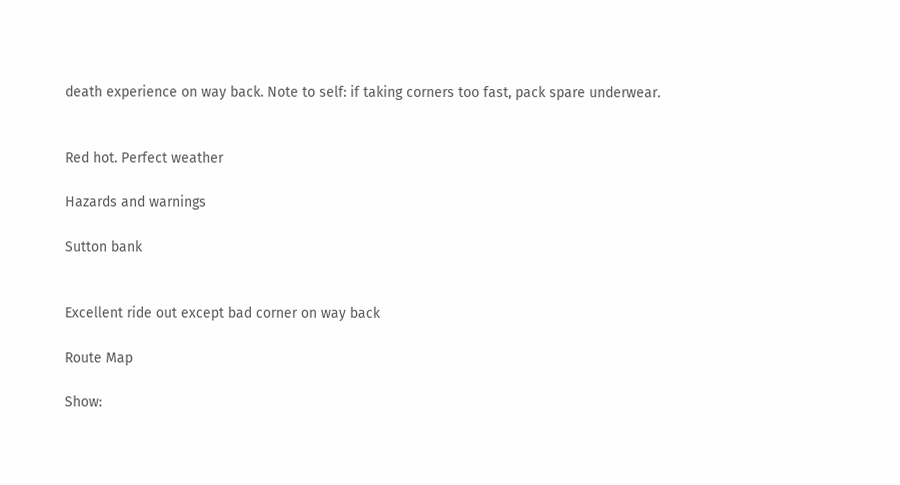death experience on way back. Note to self: if taking corners too fast, pack spare underwear.


Red hot. Perfect weather

Hazards and warnings

Sutton bank


Excellent ride out except bad corner on way back

Route Map

Show: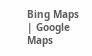Bing Maps | Google Maps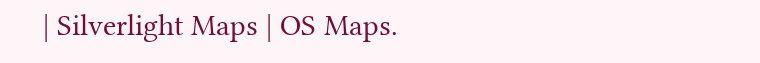| Silverlight Maps | OS Maps.